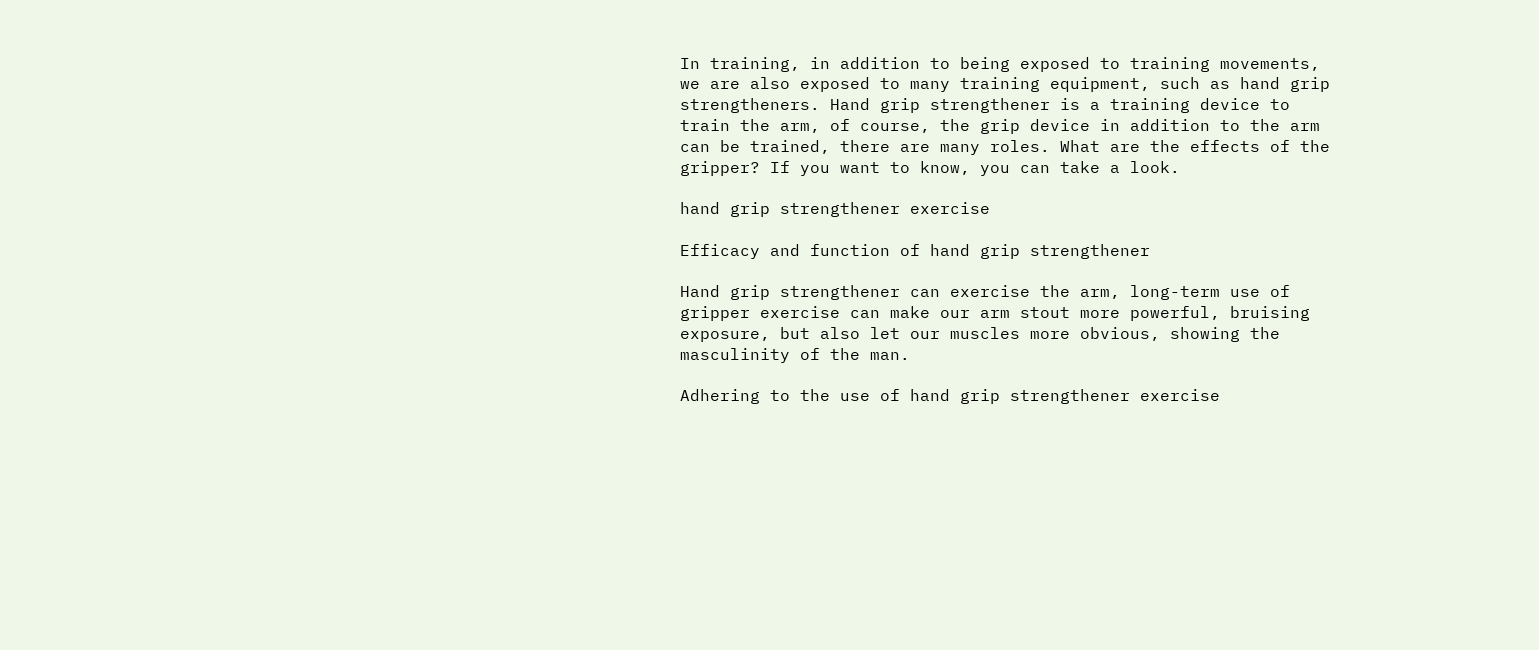In training, in addition to being exposed to training movements, we are also exposed to many training equipment, such as hand grip strengtheners. Hand grip strengthener is a training device to train the arm, of course, the grip device in addition to the arm can be trained, there are many roles. What are the effects of the gripper? If you want to know, you can take a look.

hand grip strengthener exercise

Efficacy and function of hand grip strengthener

Hand grip strengthener can exercise the arm, long-term use of gripper exercise can make our arm stout more powerful, bruising exposure, but also let our muscles more obvious, showing the masculinity of the man.

Adhering to the use of hand grip strengthener exercise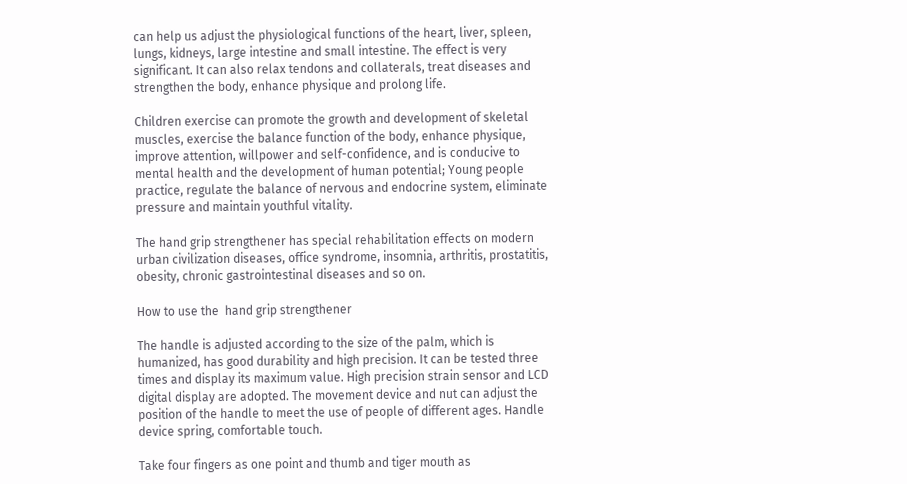can help us adjust the physiological functions of the heart, liver, spleen, lungs, kidneys, large intestine and small intestine. The effect is very significant. It can also relax tendons and collaterals, treat diseases and strengthen the body, enhance physique and prolong life.

Children exercise can promote the growth and development of skeletal muscles, exercise the balance function of the body, enhance physique, improve attention, willpower and self-confidence, and is conducive to mental health and the development of human potential; Young people practice, regulate the balance of nervous and endocrine system, eliminate pressure and maintain youthful vitality.

The hand grip strengthener has special rehabilitation effects on modern urban civilization diseases, office syndrome, insomnia, arthritis, prostatitis, obesity, chronic gastrointestinal diseases and so on.

How to use the  hand grip strengthener

The handle is adjusted according to the size of the palm, which is humanized, has good durability and high precision. It can be tested three times and display its maximum value. High precision strain sensor and LCD digital display are adopted. The movement device and nut can adjust the position of the handle to meet the use of people of different ages. Handle device spring, comfortable touch.

Take four fingers as one point and thumb and tiger mouth as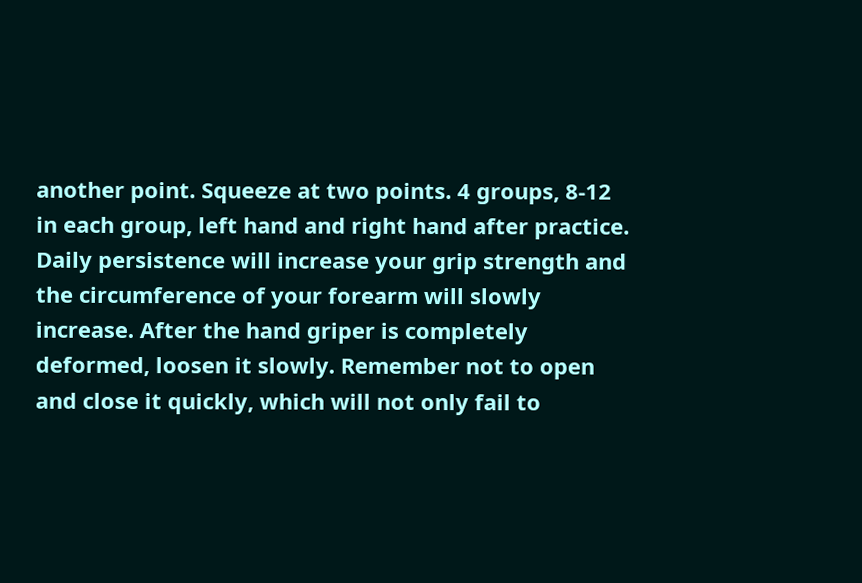another point. Squeeze at two points. 4 groups, 8-12 in each group, left hand and right hand after practice. Daily persistence will increase your grip strength and the circumference of your forearm will slowly increase. After the hand griper is completely deformed, loosen it slowly. Remember not to open and close it quickly, which will not only fail to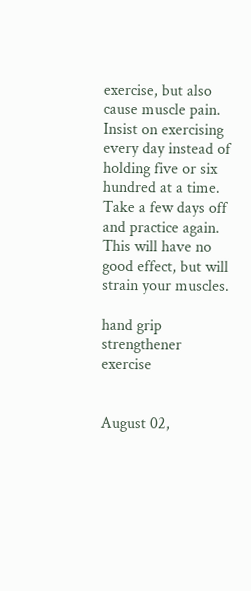exercise, but also cause muscle pain. Insist on exercising every day instead of holding five or six hundred at a time. Take a few days off and practice again. This will have no good effect, but will strain your muscles.

hand grip strengthener exercise


August 02,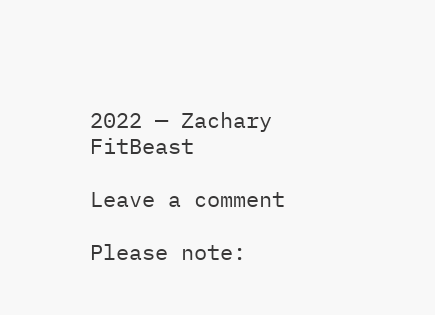2022 — Zachary FitBeast

Leave a comment

Please note: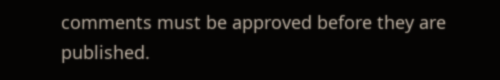comments must be approved before they are published.